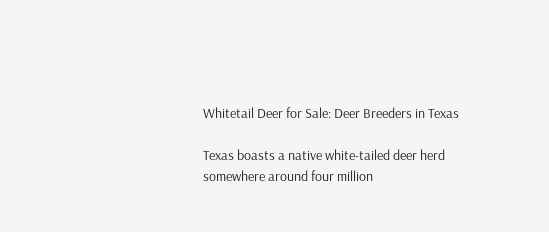Whitetail Deer for Sale: Deer Breeders in Texas

Texas boasts a native white-tailed deer herd somewhere around four million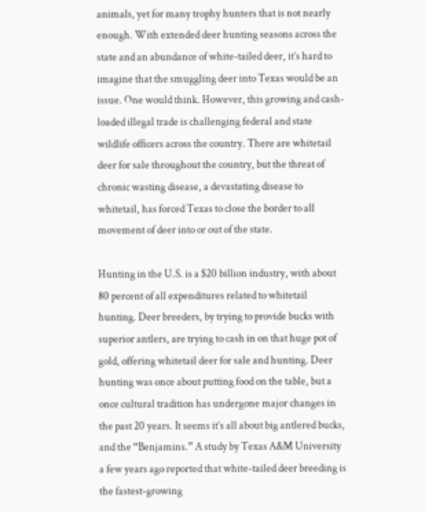animals, yet for many trophy hunters that is not nearly enough. With extended deer hunting seasons across the state and an abundance of white-tailed deer, it’s hard to imagine that the smuggling deer into Texas would be an issue. One would think. However, this growing and cash-loaded illegal trade is challenging federal and state wildlife officers across the country. There are whitetail deer for sale throughout the country, but the threat of chronic wasting disease, a devastating disease to whitetail, has forced Texas to close the border to all movement of deer into or out of the state.

Hunting in the U.S. is a $20 billion industry, with about 80 percent of all expenditures related to whitetail hunting. Deer breeders, by trying to provide bucks with superior antlers, are trying to cash in on that huge pot of gold, offering whitetail deer for sale and hunting. Deer hunting was once about putting food on the table, but a once cultural tradition has undergone major changes in the past 20 years. It seems it’s all about big antlered bucks, and the “Benjamins.” A study by Texas A&M University a few years ago reported that white-tailed deer breeding is the fastest-growing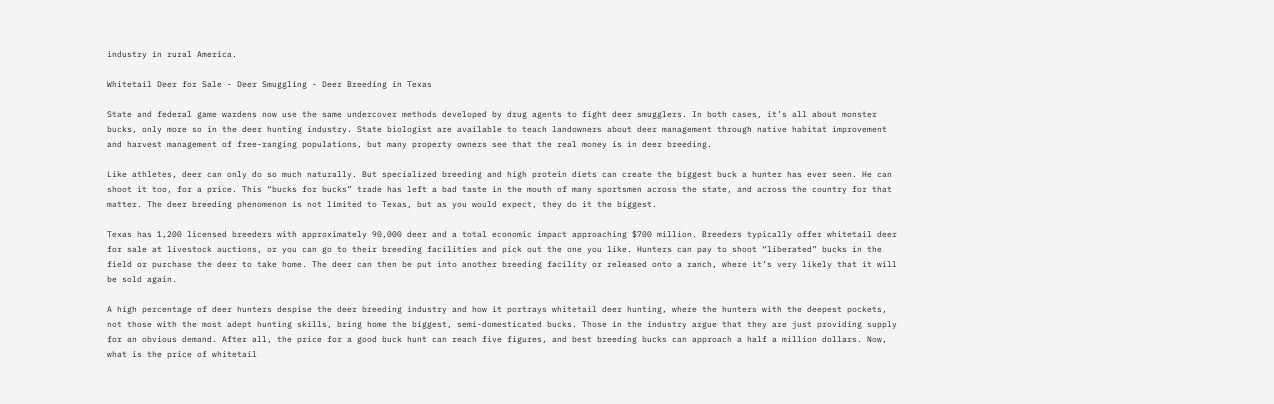industry in rural America.

Whitetail Deer for Sale - Deer Smuggling - Deer Breeding in Texas

State and federal game wardens now use the same undercover methods developed by drug agents to fight deer smugglers. In both cases, it’s all about monster bucks, only more so in the deer hunting industry. State biologist are available to teach landowners about deer management through native habitat improvement and harvest management of free-ranging populations, but many property owners see that the real money is in deer breeding.

Like athletes, deer can only do so much naturally. But specialized breeding and high protein diets can create the biggest buck a hunter has ever seen. He can shoot it too, for a price. This “bucks for bucks” trade has left a bad taste in the mouth of many sportsmen across the state, and across the country for that matter. The deer breeding phenomenon is not limited to Texas, but as you would expect, they do it the biggest.

Texas has 1,200 licensed breeders with approximately 90,000 deer and a total economic impact approaching $700 million. Breeders typically offer whitetail deer for sale at livestock auctions, or you can go to their breeding facilities and pick out the one you like. Hunters can pay to shoot “liberated” bucks in the field or purchase the deer to take home. The deer can then be put into another breeding facility or released onto a ranch, where it’s very likely that it will be sold again.

A high percentage of deer hunters despise the deer breeding industry and how it portrays whitetail deer hunting, where the hunters with the deepest pockets, not those with the most adept hunting skills, bring home the biggest, semi-domesticated bucks. Those in the industry argue that they are just providing supply for an obvious demand. After all, the price for a good buck hunt can reach five figures, and best breeding bucks can approach a half a million dollars. Now, what is the price of whitetail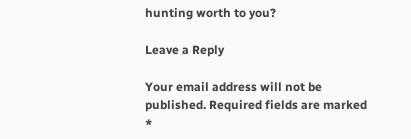hunting worth to you?

Leave a Reply

Your email address will not be published. Required fields are marked *